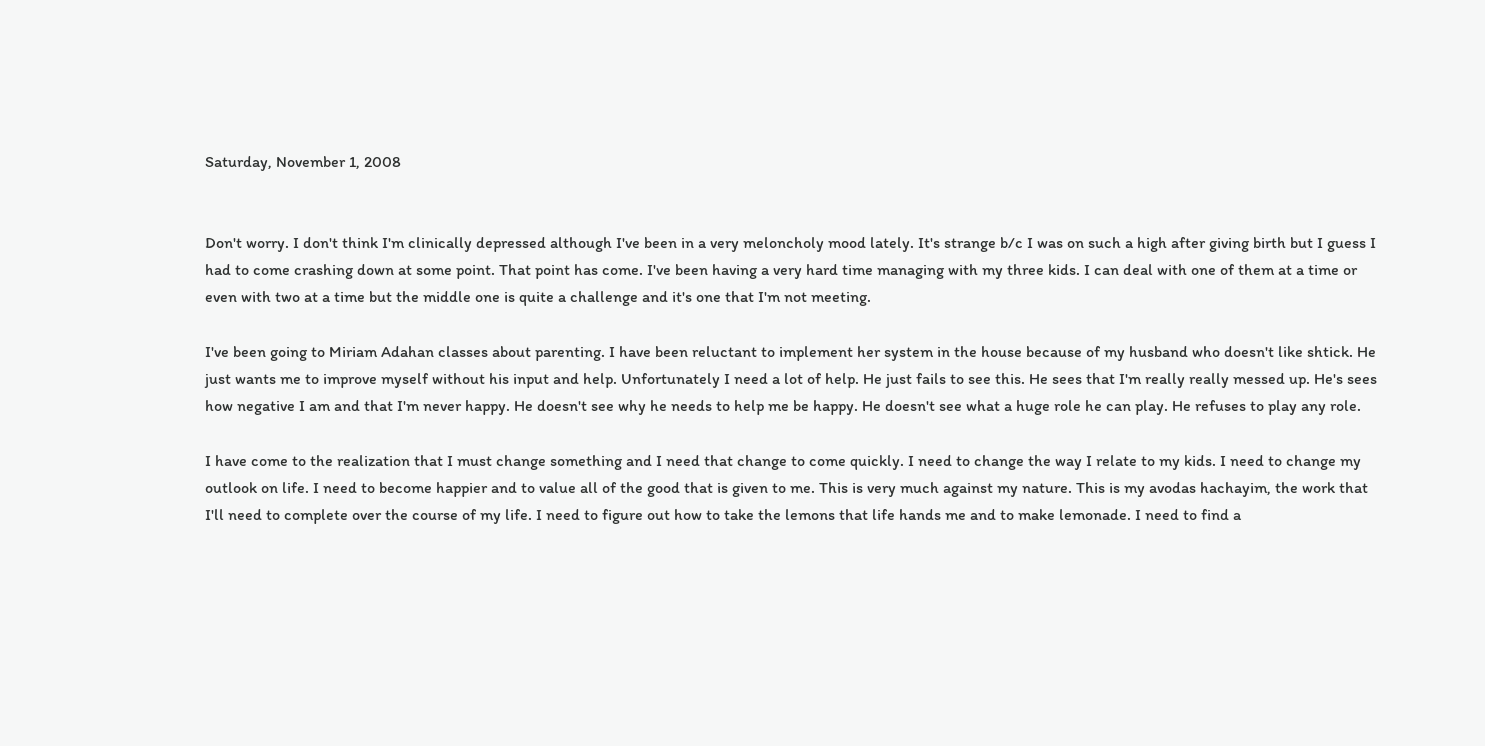Saturday, November 1, 2008


Don't worry. I don't think I'm clinically depressed although I've been in a very meloncholy mood lately. It's strange b/c I was on such a high after giving birth but I guess I had to come crashing down at some point. That point has come. I've been having a very hard time managing with my three kids. I can deal with one of them at a time or even with two at a time but the middle one is quite a challenge and it's one that I'm not meeting.

I've been going to Miriam Adahan classes about parenting. I have been reluctant to implement her system in the house because of my husband who doesn't like shtick. He just wants me to improve myself without his input and help. Unfortunately I need a lot of help. He just fails to see this. He sees that I'm really really messed up. He's sees how negative I am and that I'm never happy. He doesn't see why he needs to help me be happy. He doesn't see what a huge role he can play. He refuses to play any role.

I have come to the realization that I must change something and I need that change to come quickly. I need to change the way I relate to my kids. I need to change my outlook on life. I need to become happier and to value all of the good that is given to me. This is very much against my nature. This is my avodas hachayim, the work that I'll need to complete over the course of my life. I need to figure out how to take the lemons that life hands me and to make lemonade. I need to find a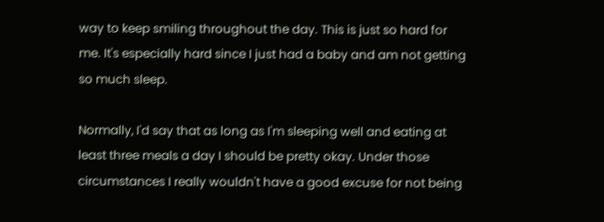way to keep smiling throughout the day. This is just so hard for me. It's especially hard since I just had a baby and am not getting so much sleep.

Normally, I'd say that as long as I'm sleeping well and eating at least three meals a day I should be pretty okay. Under those circumstances I really wouldn't have a good excuse for not being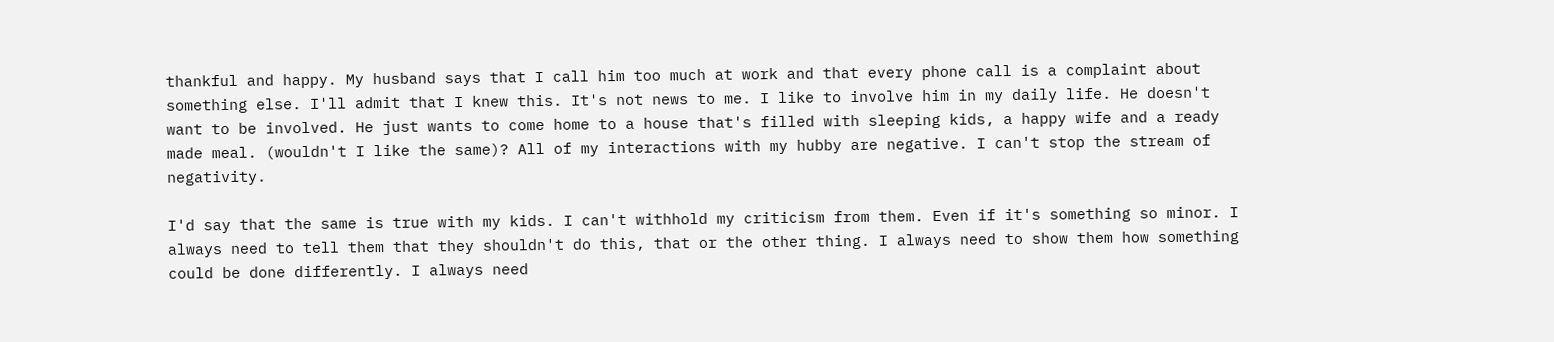thankful and happy. My husband says that I call him too much at work and that every phone call is a complaint about something else. I'll admit that I knew this. It's not news to me. I like to involve him in my daily life. He doesn't want to be involved. He just wants to come home to a house that's filled with sleeping kids, a happy wife and a ready made meal. (wouldn't I like the same)? All of my interactions with my hubby are negative. I can't stop the stream of negativity.

I'd say that the same is true with my kids. I can't withhold my criticism from them. Even if it's something so minor. I always need to tell them that they shouldn't do this, that or the other thing. I always need to show them how something could be done differently. I always need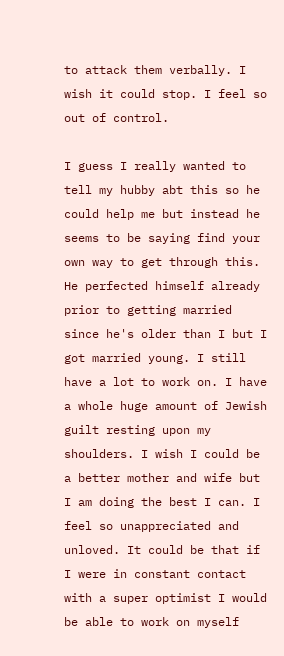to attack them verbally. I wish it could stop. I feel so out of control.

I guess I really wanted to tell my hubby abt this so he could help me but instead he seems to be saying find your own way to get through this. He perfected himself already prior to getting married since he's older than I but I got married young. I still have a lot to work on. I have a whole huge amount of Jewish guilt resting upon my shoulders. I wish I could be a better mother and wife but I am doing the best I can. I feel so unappreciated and unloved. It could be that if I were in constant contact with a super optimist I would be able to work on myself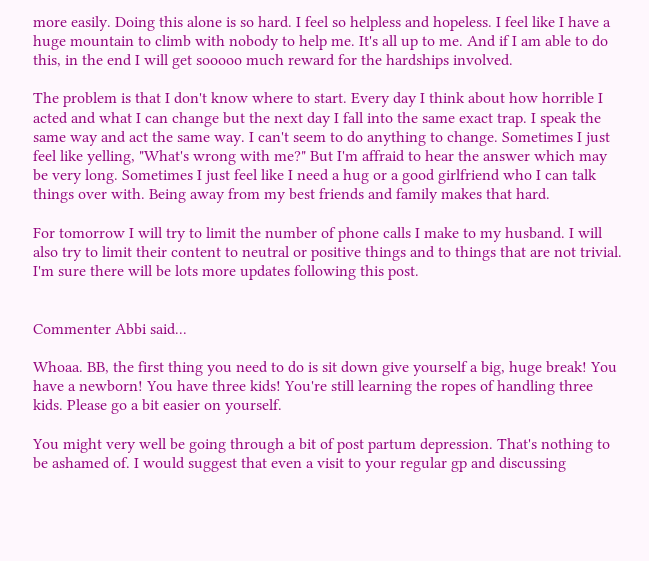more easily. Doing this alone is so hard. I feel so helpless and hopeless. I feel like I have a huge mountain to climb with nobody to help me. It's all up to me. And if I am able to do this, in the end I will get sooooo much reward for the hardships involved.

The problem is that I don't know where to start. Every day I think about how horrible I acted and what I can change but the next day I fall into the same exact trap. I speak the same way and act the same way. I can't seem to do anything to change. Sometimes I just feel like yelling, "What's wrong with me?" But I'm affraid to hear the answer which may be very long. Sometimes I just feel like I need a hug or a good girlfriend who I can talk things over with. Being away from my best friends and family makes that hard.

For tomorrow I will try to limit the number of phone calls I make to my husband. I will also try to limit their content to neutral or positive things and to things that are not trivial. I'm sure there will be lots more updates following this post.


Commenter Abbi said...

Whoaa. BB, the first thing you need to do is sit down give yourself a big, huge break! You have a newborn! You have three kids! You're still learning the ropes of handling three kids. Please go a bit easier on yourself.

You might very well be going through a bit of post partum depression. That's nothing to be ashamed of. I would suggest that even a visit to your regular gp and discussing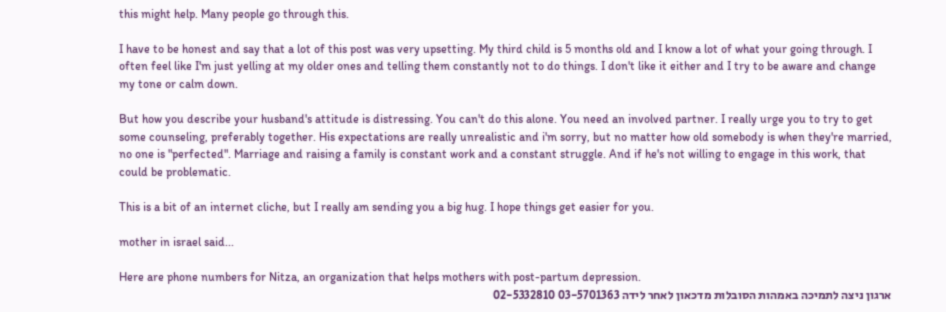this might help. Many people go through this.

I have to be honest and say that a lot of this post was very upsetting. My third child is 5 months old and I know a lot of what your going through. I often feel like I'm just yelling at my older ones and telling them constantly not to do things. I don't like it either and I try to be aware and change my tone or calm down.

But how you describe your husband's attitude is distressing. You can't do this alone. You need an involved partner. I really urge you to try to get some counseling, preferably together. His expectations are really unrealistic and i'm sorry, but no matter how old somebody is when they're married, no one is "perfected". Marriage and raising a family is constant work and a constant struggle. And if he's not willing to engage in this work, that could be problematic.

This is a bit of an internet cliche, but I really am sending you a big hug. I hope things get easier for you.

mother in israel said...

Here are phone numbers for Nitza, an organization that helps mothers with post-partum depression.
ארגון ניצה לתמיכה באמהות הסובלות מדכאון לאחר לידה 03-5701363 02-5332810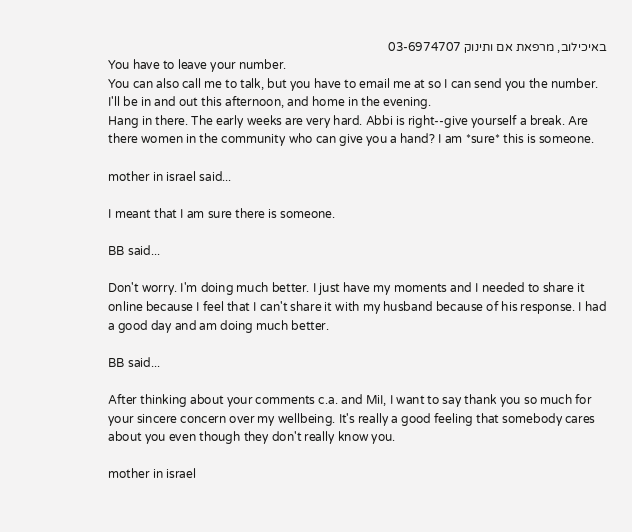באיכילוב, מרפאת אם ותינוק 03-6974707
You have to leave your number.
You can also call me to talk, but you have to email me at so I can send you the number. I'll be in and out this afternoon, and home in the evening.
Hang in there. The early weeks are very hard. Abbi is right--give yourself a break. Are there women in the community who can give you a hand? I am *sure* this is someone.

mother in israel said...

I meant that I am sure there is someone.

BB said...

Don't worry. I'm doing much better. I just have my moments and I needed to share it online because I feel that I can't share it with my husband because of his response. I had a good day and am doing much better.

BB said...

After thinking about your comments c.a. and MiI, I want to say thank you so much for your sincere concern over my wellbeing. It's really a good feeling that somebody cares about you even though they don't really know you.

mother in israel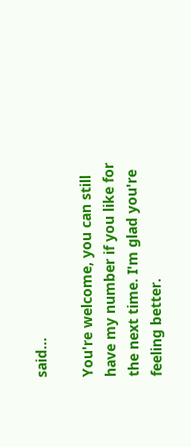said...

You're welcome, you can still have my number if you like for the next time. I'm glad you're feeling better.